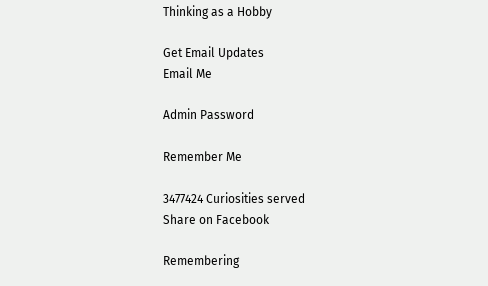Thinking as a Hobby

Get Email Updates
Email Me

Admin Password

Remember Me

3477424 Curiosities served
Share on Facebook

Remembering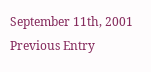September 11th, 2001
Previous Entry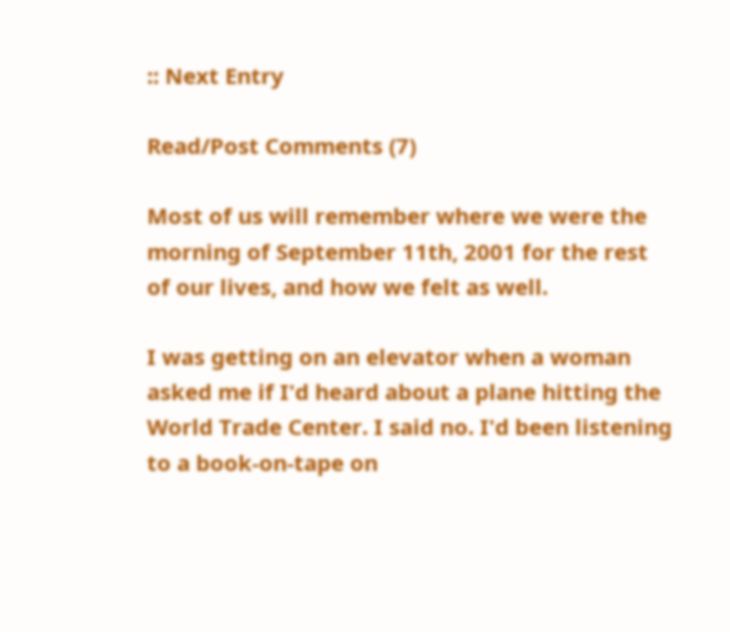:: Next Entry

Read/Post Comments (7)

Most of us will remember where we were the morning of September 11th, 2001 for the rest of our lives, and how we felt as well.

I was getting on an elevator when a woman asked me if I'd heard about a plane hitting the World Trade Center. I said no. I'd been listening to a book-on-tape on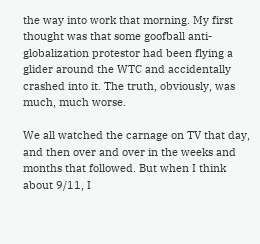the way into work that morning. My first thought was that some goofball anti-globalization protestor had been flying a glider around the WTC and accidentally crashed into it. The truth, obviously, was much, much worse.

We all watched the carnage on TV that day, and then over and over in the weeks and months that followed. But when I think about 9/11, I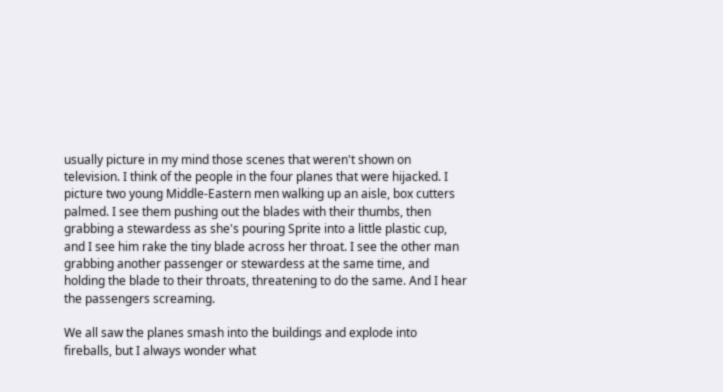usually picture in my mind those scenes that weren't shown on television. I think of the people in the four planes that were hijacked. I picture two young Middle-Eastern men walking up an aisle, box cutters palmed. I see them pushing out the blades with their thumbs, then grabbing a stewardess as she's pouring Sprite into a little plastic cup, and I see him rake the tiny blade across her throat. I see the other man grabbing another passenger or stewardess at the same time, and holding the blade to their throats, threatening to do the same. And I hear the passengers screaming.

We all saw the planes smash into the buildings and explode into fireballs, but I always wonder what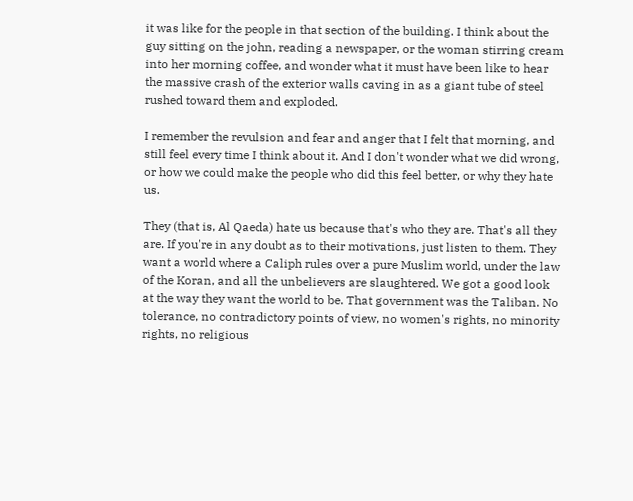it was like for the people in that section of the building. I think about the guy sitting on the john, reading a newspaper, or the woman stirring cream into her morning coffee, and wonder what it must have been like to hear the massive crash of the exterior walls caving in as a giant tube of steel rushed toward them and exploded.

I remember the revulsion and fear and anger that I felt that morning, and still feel every time I think about it. And I don't wonder what we did wrong, or how we could make the people who did this feel better, or why they hate us.

They (that is, Al Qaeda) hate us because that's who they are. That's all they are. If you're in any doubt as to their motivations, just listen to them. They want a world where a Caliph rules over a pure Muslim world, under the law of the Koran, and all the unbelievers are slaughtered. We got a good look at the way they want the world to be. That government was the Taliban. No tolerance, no contradictory points of view, no women's rights, no minority rights, no religious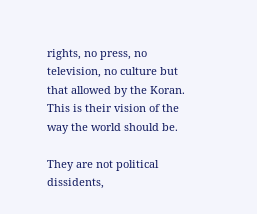rights, no press, no television, no culture but that allowed by the Koran. This is their vision of the way the world should be.

They are not political dissidents,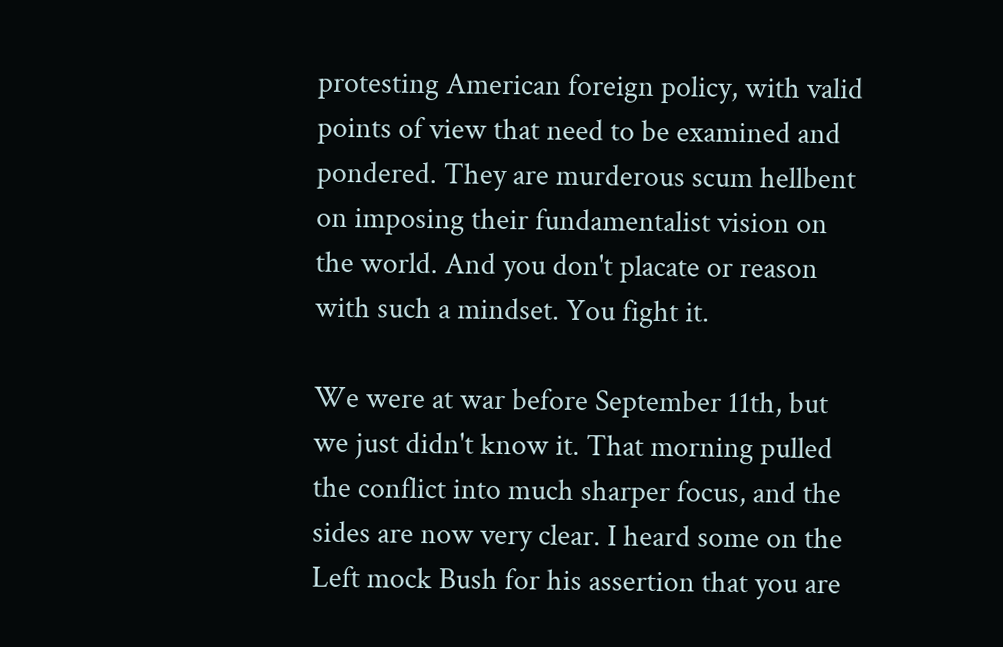protesting American foreign policy, with valid points of view that need to be examined and pondered. They are murderous scum hellbent on imposing their fundamentalist vision on the world. And you don't placate or reason with such a mindset. You fight it.

We were at war before September 11th, but we just didn't know it. That morning pulled the conflict into much sharper focus, and the sides are now very clear. I heard some on the Left mock Bush for his assertion that you are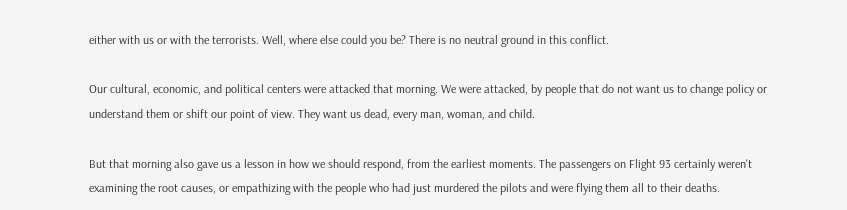either with us or with the terrorists. Well, where else could you be? There is no neutral ground in this conflict.

Our cultural, economic, and political centers were attacked that morning. We were attacked, by people that do not want us to change policy or understand them or shift our point of view. They want us dead, every man, woman, and child.

But that morning also gave us a lesson in how we should respond, from the earliest moments. The passengers on Flight 93 certainly weren't examining the root causes, or empathizing with the people who had just murdered the pilots and were flying them all to their deaths.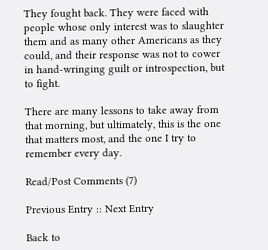They fought back. They were faced with people whose only interest was to slaughter them and as many other Americans as they could, and their response was not to cower in hand-wringing guilt or introspection, but to fight.

There are many lessons to take away from that morning, but ultimately, this is the one that matters most, and the one I try to remember every day.

Read/Post Comments (7)

Previous Entry :: Next Entry

Back to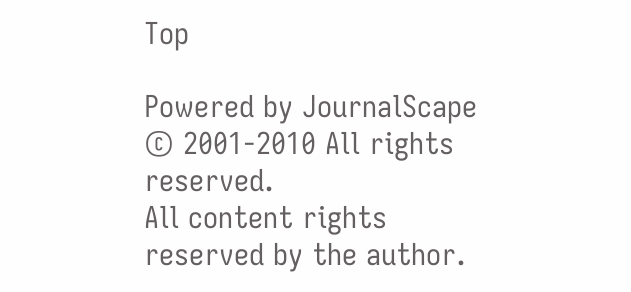Top

Powered by JournalScape © 2001-2010 All rights reserved.
All content rights reserved by the author.